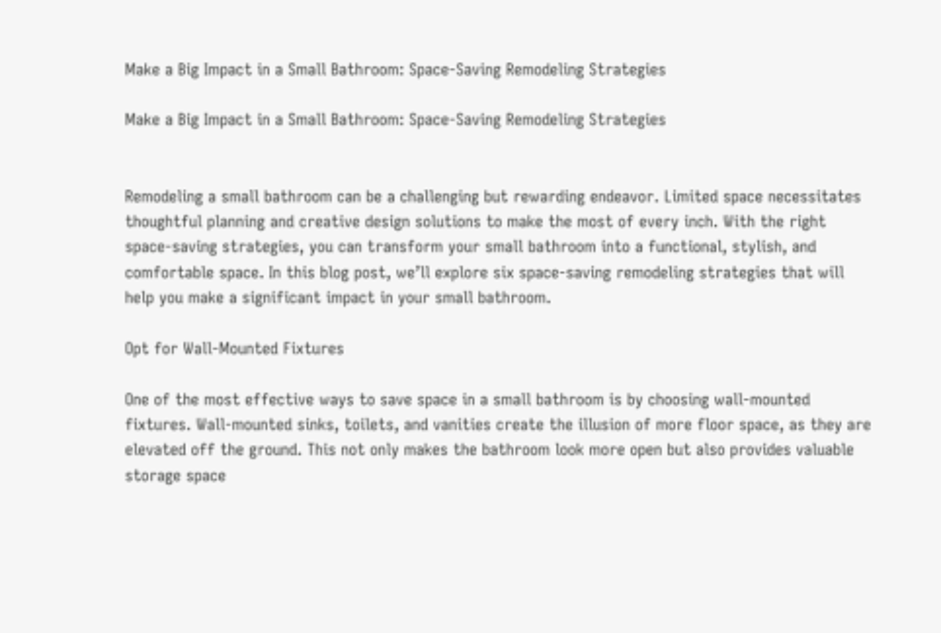Make a Big Impact in a Small Bathroom: Space-Saving Remodeling Strategies

Make a Big Impact in a Small Bathroom: Space-Saving Remodeling Strategies


Remodeling a small bathroom can be a challenging but rewarding endeavor. Limited space necessitates thoughtful planning and creative design solutions to make the most of every inch. With the right space-saving strategies, you can transform your small bathroom into a functional, stylish, and comfortable space. In this blog post, we’ll explore six space-saving remodeling strategies that will help you make a significant impact in your small bathroom.

Opt for Wall-Mounted Fixtures

One of the most effective ways to save space in a small bathroom is by choosing wall-mounted fixtures. Wall-mounted sinks, toilets, and vanities create the illusion of more floor space, as they are elevated off the ground. This not only makes the bathroom look more open but also provides valuable storage space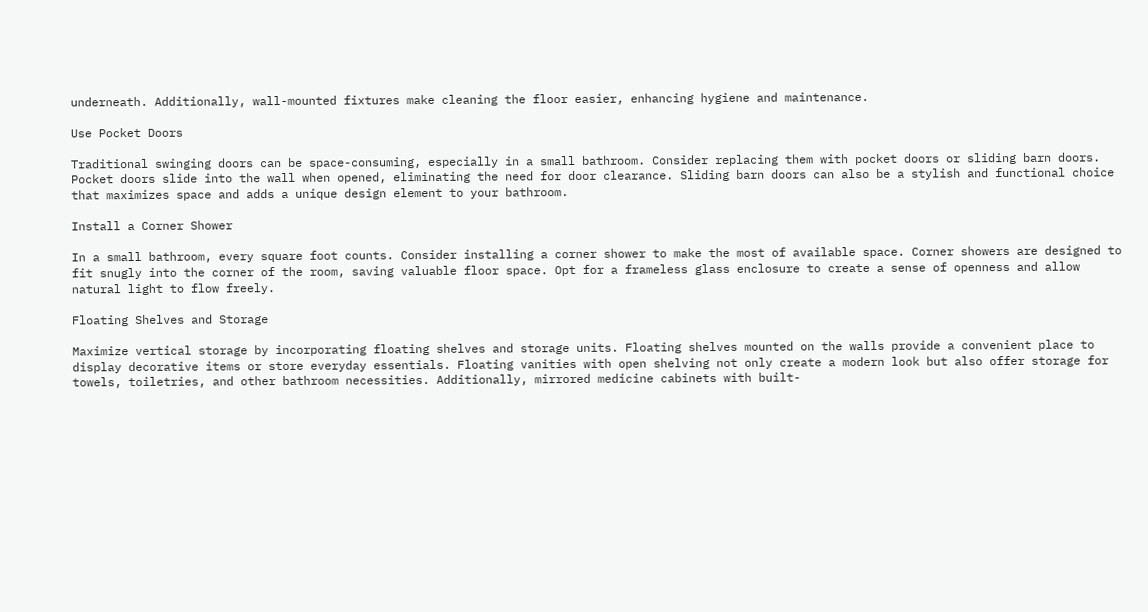underneath. Additionally, wall-mounted fixtures make cleaning the floor easier, enhancing hygiene and maintenance.

Use Pocket Doors

Traditional swinging doors can be space-consuming, especially in a small bathroom. Consider replacing them with pocket doors or sliding barn doors. Pocket doors slide into the wall when opened, eliminating the need for door clearance. Sliding barn doors can also be a stylish and functional choice that maximizes space and adds a unique design element to your bathroom.

Install a Corner Shower

In a small bathroom, every square foot counts. Consider installing a corner shower to make the most of available space. Corner showers are designed to fit snugly into the corner of the room, saving valuable floor space. Opt for a frameless glass enclosure to create a sense of openness and allow natural light to flow freely.

Floating Shelves and Storage

Maximize vertical storage by incorporating floating shelves and storage units. Floating shelves mounted on the walls provide a convenient place to display decorative items or store everyday essentials. Floating vanities with open shelving not only create a modern look but also offer storage for towels, toiletries, and other bathroom necessities. Additionally, mirrored medicine cabinets with built-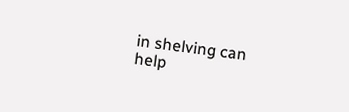in shelving can help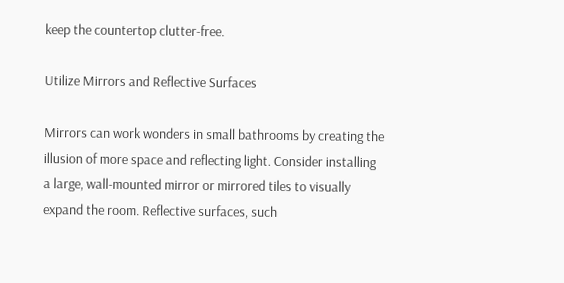keep the countertop clutter-free.

Utilize Mirrors and Reflective Surfaces

Mirrors can work wonders in small bathrooms by creating the illusion of more space and reflecting light. Consider installing a large, wall-mounted mirror or mirrored tiles to visually expand the room. Reflective surfaces, such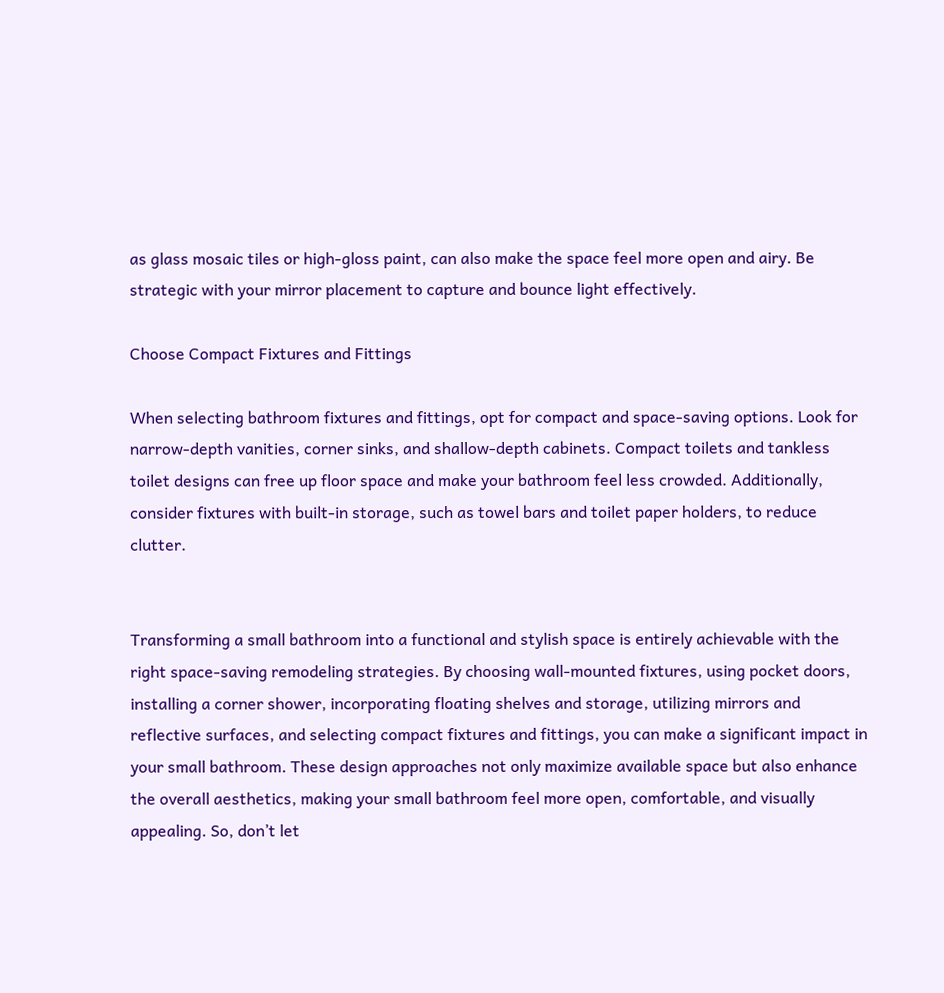as glass mosaic tiles or high-gloss paint, can also make the space feel more open and airy. Be strategic with your mirror placement to capture and bounce light effectively.

Choose Compact Fixtures and Fittings

When selecting bathroom fixtures and fittings, opt for compact and space-saving options. Look for narrow-depth vanities, corner sinks, and shallow-depth cabinets. Compact toilets and tankless toilet designs can free up floor space and make your bathroom feel less crowded. Additionally, consider fixtures with built-in storage, such as towel bars and toilet paper holders, to reduce clutter.


Transforming a small bathroom into a functional and stylish space is entirely achievable with the right space-saving remodeling strategies. By choosing wall-mounted fixtures, using pocket doors, installing a corner shower, incorporating floating shelves and storage, utilizing mirrors and reflective surfaces, and selecting compact fixtures and fittings, you can make a significant impact in your small bathroom. These design approaches not only maximize available space but also enhance the overall aesthetics, making your small bathroom feel more open, comfortable, and visually appealing. So, don’t let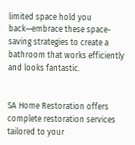limited space hold you back—embrace these space-saving strategies to create a bathroom that works efficiently and looks fantastic.


SA Home Restoration offers complete restoration services tailored to your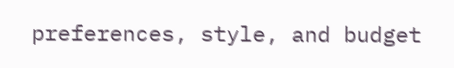preferences, style, and budget